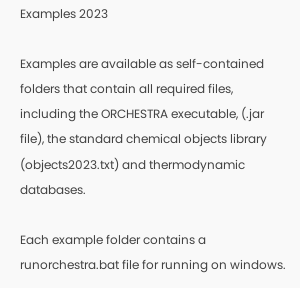Examples 2023

Examples are available as self-contained folders that contain all required files, including the ORCHESTRA executable, (.jar file), the standard chemical objects library (objects2023.txt) and thermodynamic databases.

Each example folder contains a runorchestra.bat file for running on windows.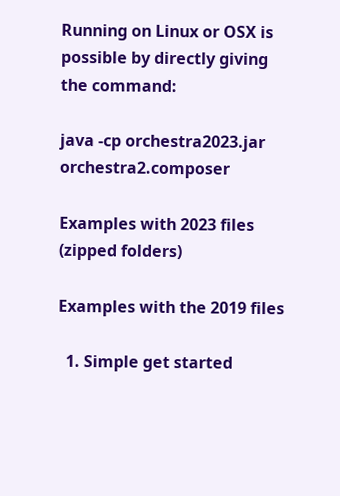Running on Linux or OSX is possible by directly giving the command:

java -cp orchestra2023.jar orchestra2.composer

Examples with 2023 files (zipped folders)

Examples with the 2019 files

  1. Simple get started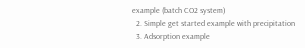example (batch CO2 system)
  2. Simple get started example with precipitation
  3. Adsorption example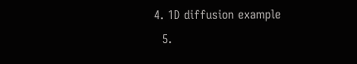4. 1D diffusion example
  5.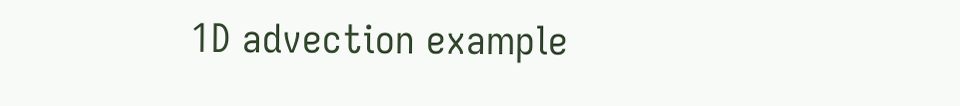1D advection example